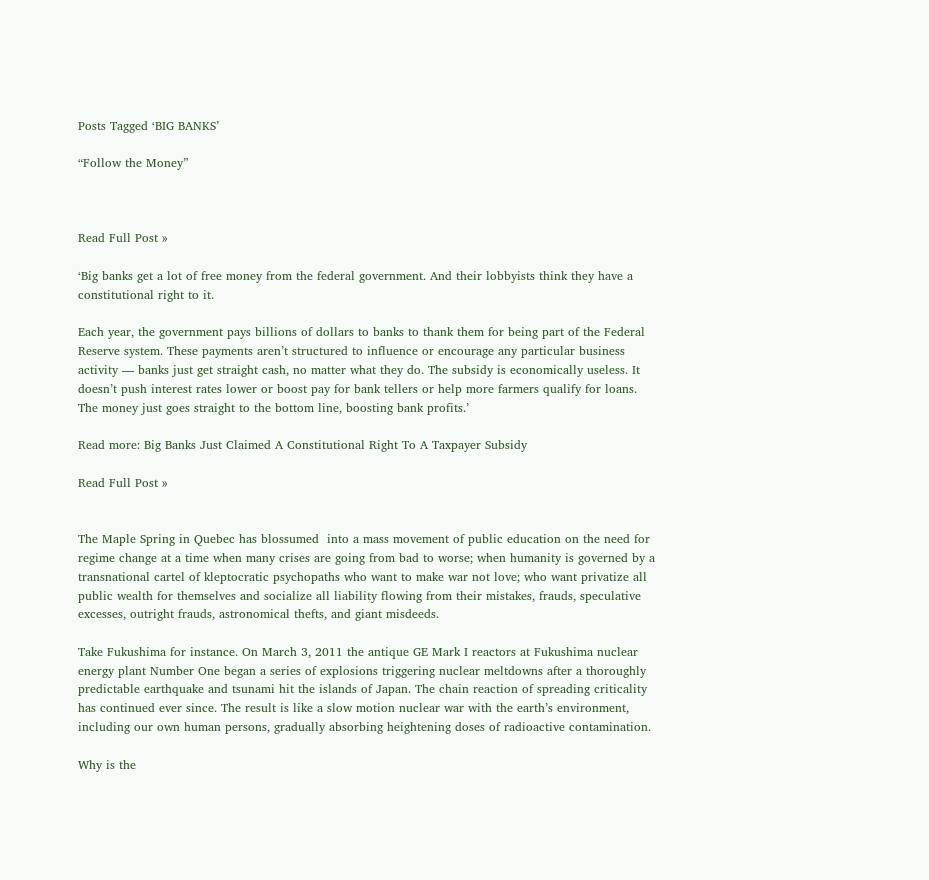Posts Tagged ‘BIG BANKS’

“Follow the Money”



Read Full Post »

‘Big banks get a lot of free money from the federal government. And their lobbyists think they have a constitutional right to it.

Each year, the government pays billions of dollars to banks to thank them for being part of the Federal Reserve system. These payments aren’t structured to influence or encourage any particular business activity — banks just get straight cash, no matter what they do. The subsidy is economically useless. It doesn’t push interest rates lower or boost pay for bank tellers or help more farmers qualify for loans. The money just goes straight to the bottom line, boosting bank profits.’

Read more: Big Banks Just Claimed A Constitutional Right To A Taxpayer Subsidy

Read Full Post »


The Maple Spring in Quebec has blossumed  into a mass movement of public education on the need for regime change at a time when many crises are going from bad to worse; when humanity is governed by a transnational cartel of kleptocratic psychopaths who want to make war not love; who want privatize all public wealth for themselves and socialize all liability flowing from their mistakes, frauds, speculative excesses, outright frauds, astronomical thefts, and giant misdeeds.

Take Fukushima for instance. On March 3, 2011 the antique GE Mark I reactors at Fukushima nuclear energy plant Number One began a series of explosions triggering nuclear meltdowns after a thoroughly predictable earthquake and tsunami hit the islands of Japan. The chain reaction of spreading criticality has continued ever since. The result is like a slow motion nuclear war with the earth’s environment, including our own human persons, gradually absorbing heightening doses of radioactive contamination.

Why is the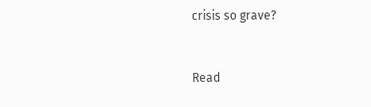crisis so grave?


Read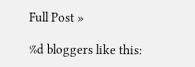Full Post »

%d bloggers like this: